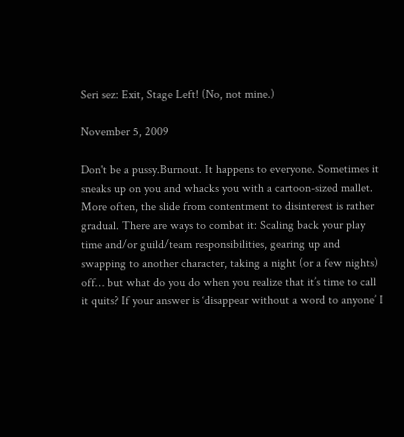Seri sez: Exit, Stage Left! (No, not mine.)

November 5, 2009

Don't be a pussy.Burnout. It happens to everyone. Sometimes it sneaks up on you and whacks you with a cartoon-sized mallet. More often, the slide from contentment to disinterest is rather gradual. There are ways to combat it: Scaling back your play time and/or guild/team responsibilities, gearing up and swapping to another character, taking a night (or a few nights) off… but what do you do when you realize that it’s time to call it quits? If your answer is ‘disappear without a word to anyone’ I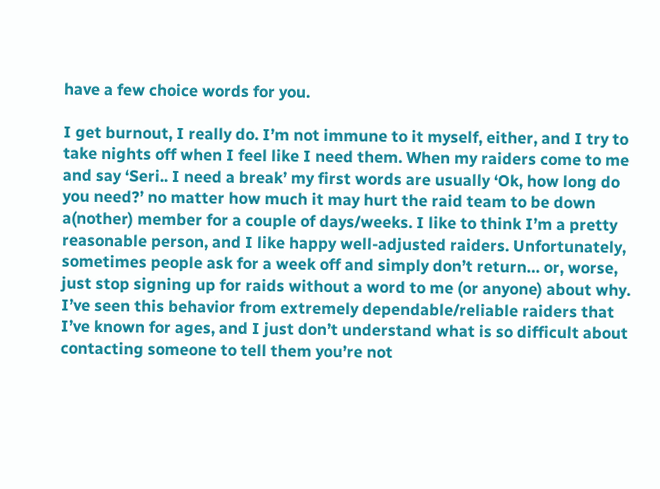have a few choice words for you.

I get burnout, I really do. I’m not immune to it myself, either, and I try to take nights off when I feel like I need them. When my raiders come to me and say ‘Seri.. I need a break’ my first words are usually ‘Ok, how long do you need?’ no matter how much it may hurt the raid team to be down a(nother) member for a couple of days/weeks. I like to think I’m a pretty reasonable person, and I like happy well-adjusted raiders. Unfortunately, sometimes people ask for a week off and simply don’t return… or, worse, just stop signing up for raids without a word to me (or anyone) about why. I’ve seen this behavior from extremely dependable/reliable raiders that I’ve known for ages, and I just don’t understand what is so difficult about contacting someone to tell them you’re not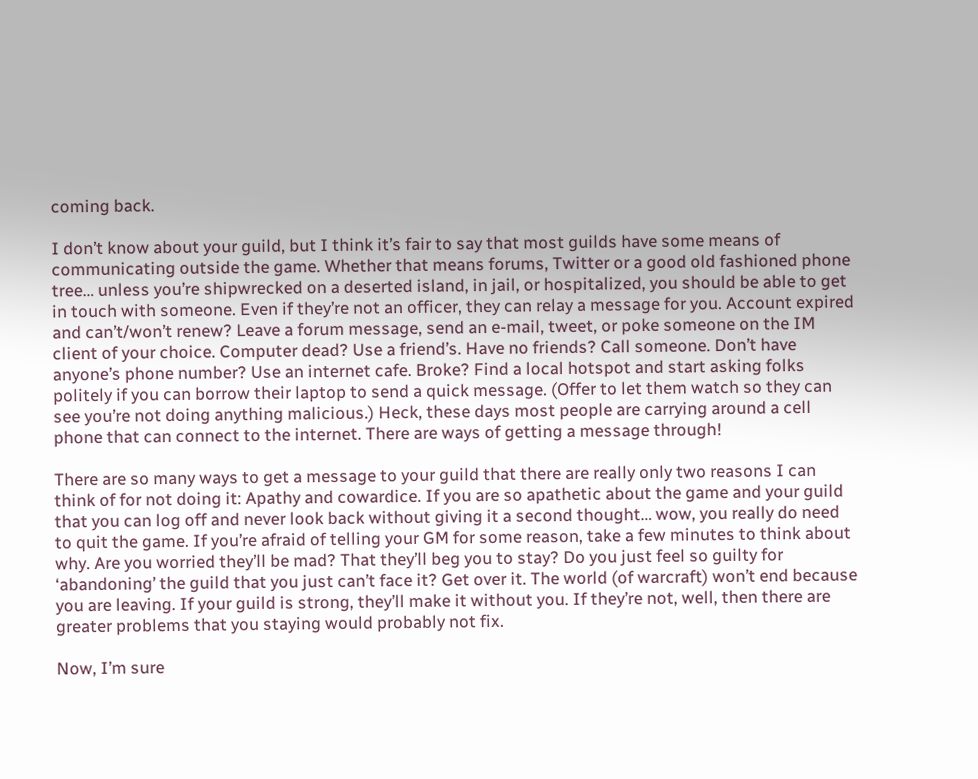coming back.

I don’t know about your guild, but I think it’s fair to say that most guilds have some means of communicating outside the game. Whether that means forums, Twitter or a good old fashioned phone tree… unless you’re shipwrecked on a deserted island, in jail, or hospitalized, you should be able to get in touch with someone. Even if they’re not an officer, they can relay a message for you. Account expired and can’t/won’t renew? Leave a forum message, send an e-mail, tweet, or poke someone on the IM client of your choice. Computer dead? Use a friend’s. Have no friends? Call someone. Don’t have anyone’s phone number? Use an internet cafe. Broke? Find a local hotspot and start asking folks politely if you can borrow their laptop to send a quick message. (Offer to let them watch so they can see you’re not doing anything malicious.) Heck, these days most people are carrying around a cell phone that can connect to the internet. There are ways of getting a message through!

There are so many ways to get a message to your guild that there are really only two reasons I can think of for not doing it: Apathy and cowardice. If you are so apathetic about the game and your guild that you can log off and never look back without giving it a second thought… wow, you really do need to quit the game. If you’re afraid of telling your GM for some reason, take a few minutes to think about why. Are you worried they’ll be mad? That they’ll beg you to stay? Do you just feel so guilty for ‘abandoning’ the guild that you just can’t face it? Get over it. The world (of warcraft) won’t end because you are leaving. If your guild is strong, they’ll make it without you. If they’re not, well, then there are greater problems that you staying would probably not fix.

Now, I’m sure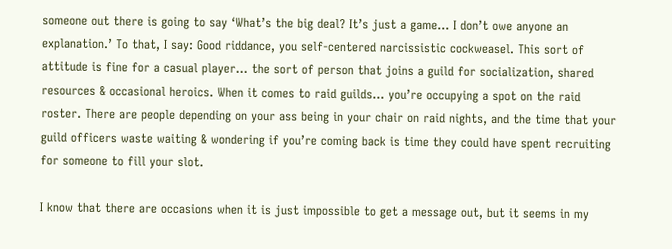someone out there is going to say ‘What’s the big deal? It’s just a game… I don’t owe anyone an explanation.’ To that, I say: Good riddance, you self-centered narcissistic cockweasel. This sort of attitude is fine for a casual player… the sort of person that joins a guild for socialization, shared resources & occasional heroics. When it comes to raid guilds… you’re occupying a spot on the raid roster. There are people depending on your ass being in your chair on raid nights, and the time that your guild officers waste waiting & wondering if you’re coming back is time they could have spent recruiting for someone to fill your slot.

I know that there are occasions when it is just impossible to get a message out, but it seems in my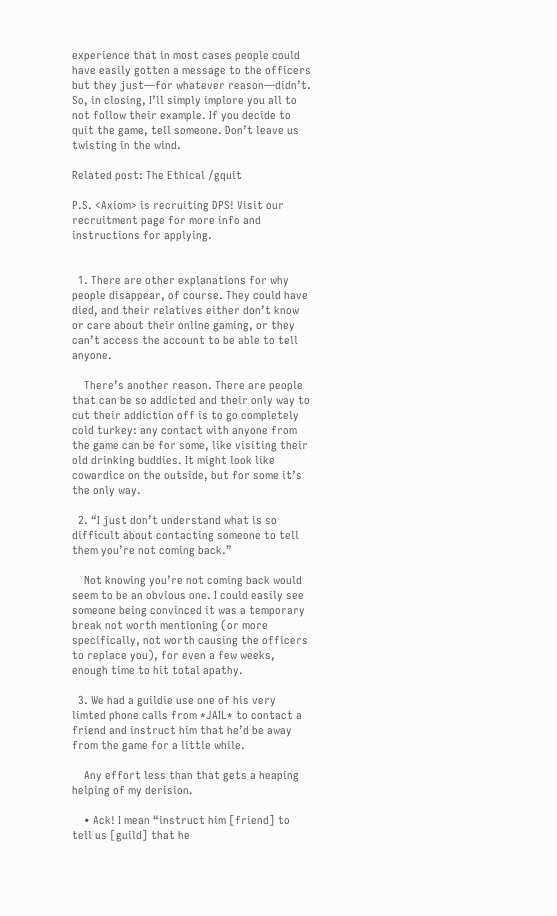experience that in most cases people could have easily gotten a message to the officers but they just—for whatever reason—didn’t. So, in closing, I’ll simply implore you all to not follow their example. If you decide to quit the game, tell someone. Don’t leave us twisting in the wind.

Related post: The Ethical /gquit

P.S. <Axiom> is recruiting DPS! Visit our recruitment page for more info and instructions for applying.


  1. There are other explanations for why people disappear, of course. They could have died, and their relatives either don’t know or care about their online gaming, or they can’t access the account to be able to tell anyone.

    There’s another reason. There are people that can be so addicted and their only way to cut their addiction off is to go completely cold turkey: any contact with anyone from the game can be for some, like visiting their old drinking buddies. It might look like cowardice on the outside, but for some it’s the only way.

  2. “I just don’t understand what is so difficult about contacting someone to tell them you’re not coming back.”

    Not knowing you’re not coming back would seem to be an obvious one. I could easily see someone being convinced it was a temporary break not worth mentioning (or more specifically, not worth causing the officers to replace you), for even a few weeks, enough time to hit total apathy.

  3. We had a guildie use one of his very limted phone calls from *JAIL* to contact a friend and instruct him that he’d be away from the game for a little while.

    Any effort less than that gets a heaping helping of my derision.

    • Ack! I mean “instruct him [friend] to tell us [guild] that he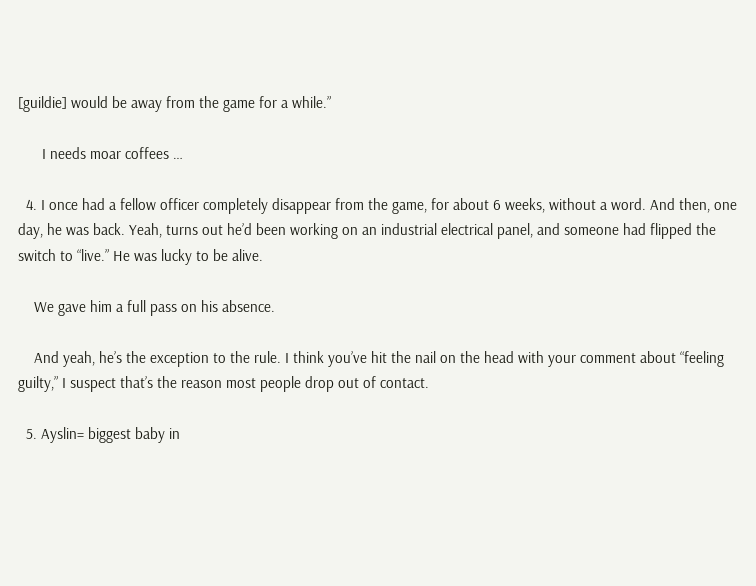[guildie] would be away from the game for a while.”

      I needs moar coffees …

  4. I once had a fellow officer completely disappear from the game, for about 6 weeks, without a word. And then, one day, he was back. Yeah, turns out he’d been working on an industrial electrical panel, and someone had flipped the switch to “live.” He was lucky to be alive.

    We gave him a full pass on his absence.

    And yeah, he’s the exception to the rule. I think you’ve hit the nail on the head with your comment about “feeling guilty,” I suspect that’s the reason most people drop out of contact.

  5. Ayslin= biggest baby in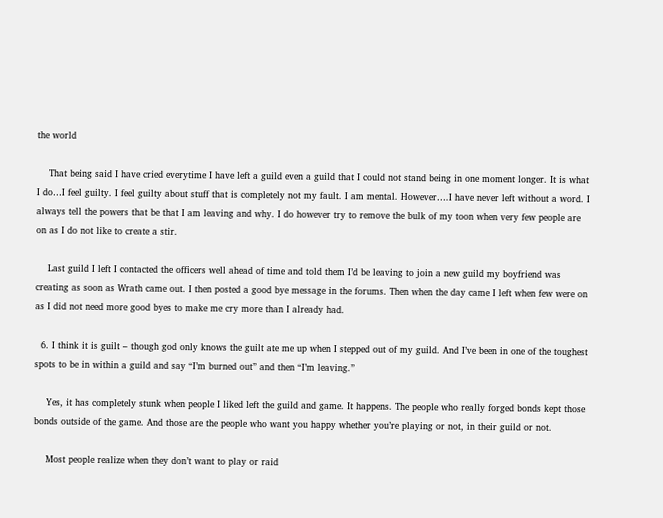the world

    That being said I have cried everytime I have left a guild even a guild that I could not stand being in one moment longer. It is what I do…I feel guilty. I feel guilty about stuff that is completely not my fault. I am mental. However….I have never left without a word. I always tell the powers that be that I am leaving and why. I do however try to remove the bulk of my toon when very few people are on as I do not like to create a stir.

    Last guild I left I contacted the officers well ahead of time and told them I’d be leaving to join a new guild my boyfriend was creating as soon as Wrath came out. I then posted a good bye message in the forums. Then when the day came I left when few were on as I did not need more good byes to make me cry more than I already had.

  6. I think it is guilt – though god only knows the guilt ate me up when I stepped out of my guild. And I’ve been in one of the toughest spots to be in within a guild and say “I’m burned out” and then “I’m leaving.”

    Yes, it has completely stunk when people I liked left the guild and game. It happens. The people who really forged bonds kept those bonds outside of the game. And those are the people who want you happy whether you’re playing or not, in their guild or not.

    Most people realize when they don’t want to play or raid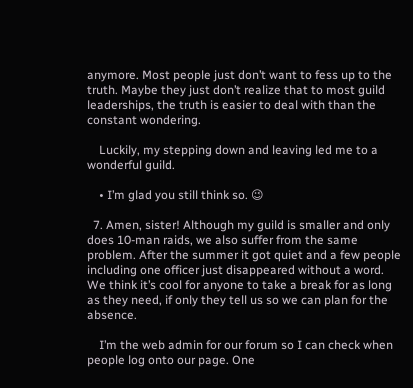anymore. Most people just don’t want to fess up to the truth. Maybe they just don’t realize that to most guild leaderships, the truth is easier to deal with than the constant wondering.

    Luckily, my stepping down and leaving led me to a wonderful guild.

    • I’m glad you still think so. 😉

  7. Amen, sister! Although my guild is smaller and only does 10-man raids, we also suffer from the same problem. After the summer it got quiet and a few people including one officer just disappeared without a word. We think it’s cool for anyone to take a break for as long as they need, if only they tell us so we can plan for the absence.

    I’m the web admin for our forum so I can check when people log onto our page. One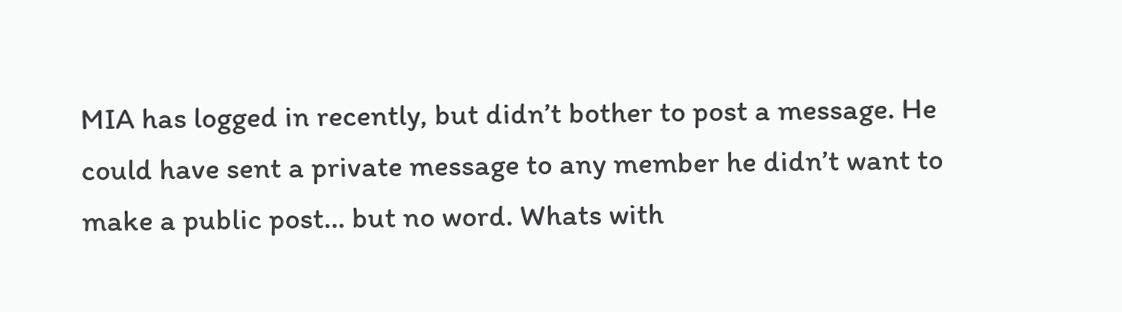MIA has logged in recently, but didn’t bother to post a message. He could have sent a private message to any member he didn’t want to make a public post… but no word. Whats with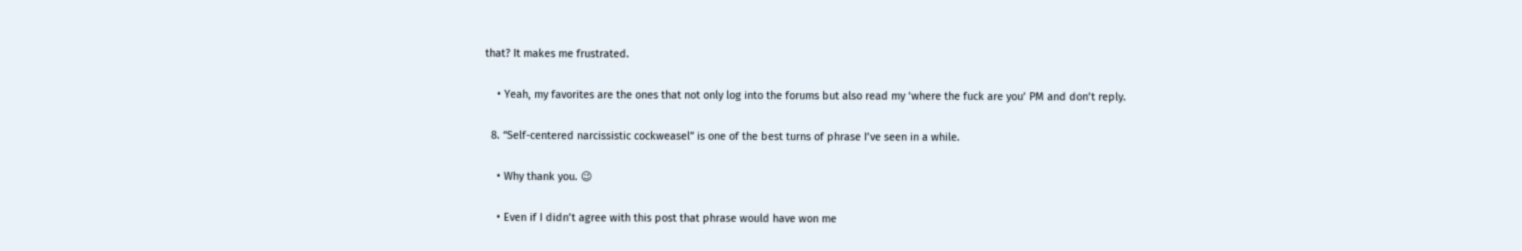that? It makes me frustrated.

    • Yeah, my favorites are the ones that not only log into the forums but also read my ‘where the fuck are you’ PM and don’t reply.

  8. “Self-centered narcissistic cockweasel” is one of the best turns of phrase I’ve seen in a while.

    • Why thank you. 😉

    • Even if I didn’t agree with this post that phrase would have won me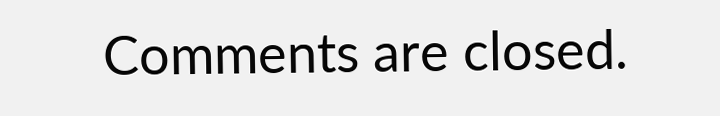Comments are closed.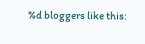%d bloggers like this: